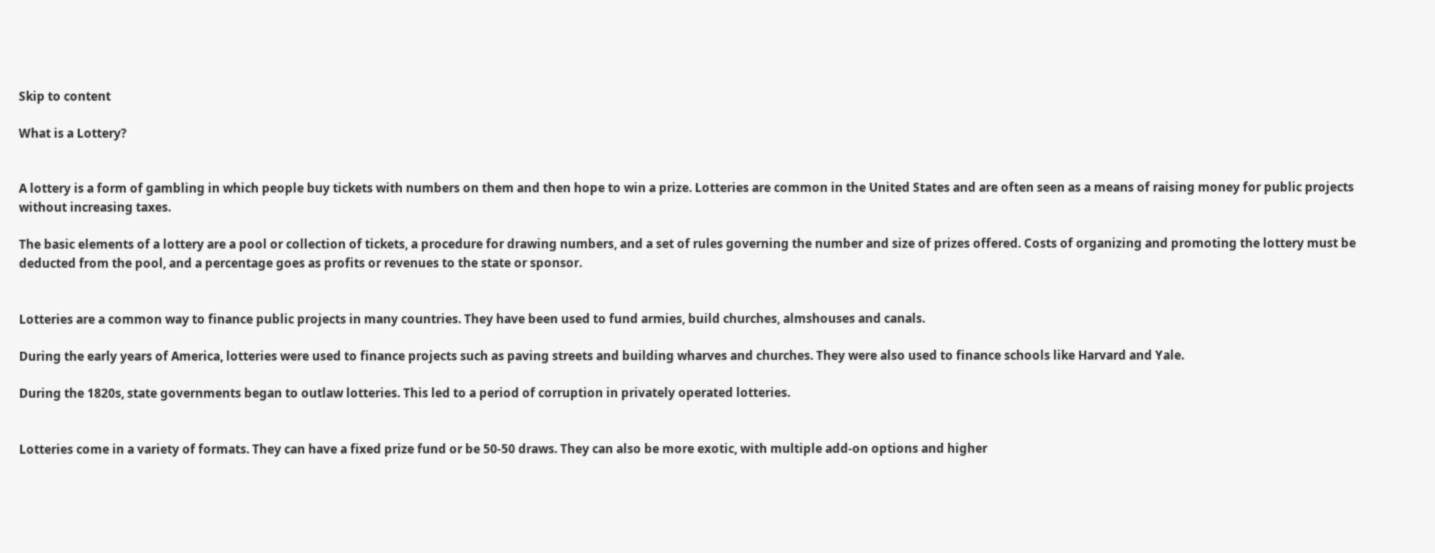Skip to content

What is a Lottery?


A lottery is a form of gambling in which people buy tickets with numbers on them and then hope to win a prize. Lotteries are common in the United States and are often seen as a means of raising money for public projects without increasing taxes.

The basic elements of a lottery are a pool or collection of tickets, a procedure for drawing numbers, and a set of rules governing the number and size of prizes offered. Costs of organizing and promoting the lottery must be deducted from the pool, and a percentage goes as profits or revenues to the state or sponsor.


Lotteries are a common way to finance public projects in many countries. They have been used to fund armies, build churches, almshouses and canals.

During the early years of America, lotteries were used to finance projects such as paving streets and building wharves and churches. They were also used to finance schools like Harvard and Yale.

During the 1820s, state governments began to outlaw lotteries. This led to a period of corruption in privately operated lotteries.


Lotteries come in a variety of formats. They can have a fixed prize fund or be 50-50 draws. They can also be more exotic, with multiple add-on options and higher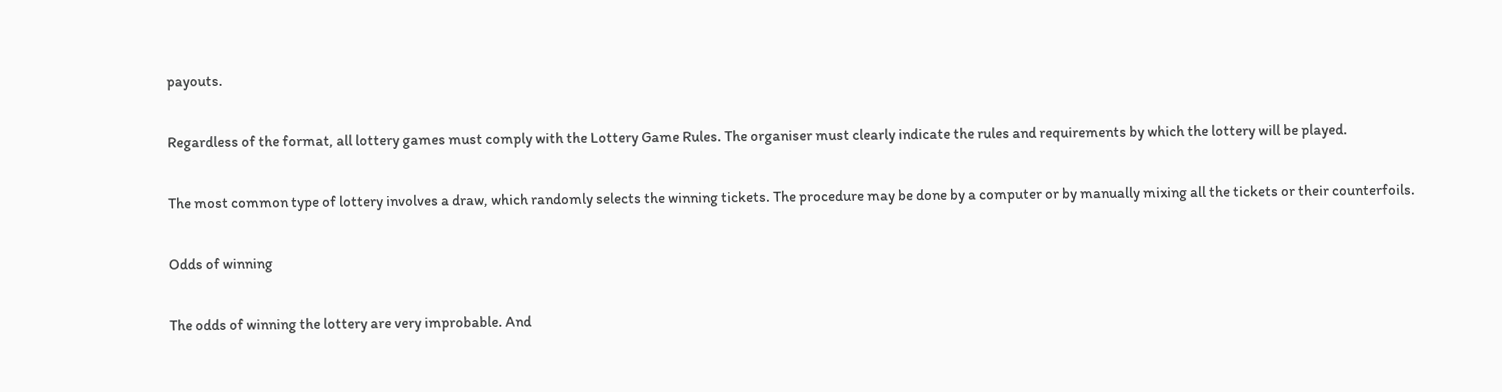payouts.

Regardless of the format, all lottery games must comply with the Lottery Game Rules. The organiser must clearly indicate the rules and requirements by which the lottery will be played.

The most common type of lottery involves a draw, which randomly selects the winning tickets. The procedure may be done by a computer or by manually mixing all the tickets or their counterfoils.

Odds of winning

The odds of winning the lottery are very improbable. And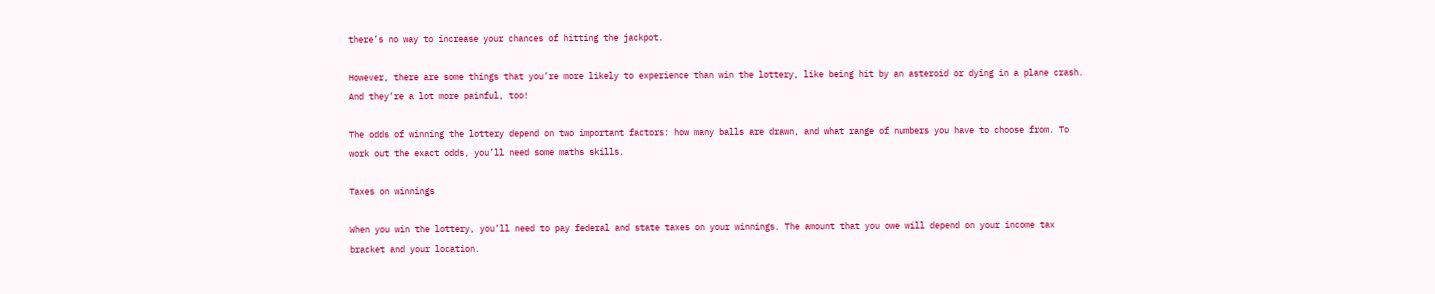there’s no way to increase your chances of hitting the jackpot.

However, there are some things that you’re more likely to experience than win the lottery, like being hit by an asteroid or dying in a plane crash. And they’re a lot more painful, too!

The odds of winning the lottery depend on two important factors: how many balls are drawn, and what range of numbers you have to choose from. To work out the exact odds, you’ll need some maths skills.

Taxes on winnings

When you win the lottery, you’ll need to pay federal and state taxes on your winnings. The amount that you owe will depend on your income tax bracket and your location.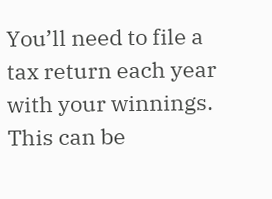You’ll need to file a tax return each year with your winnings. This can be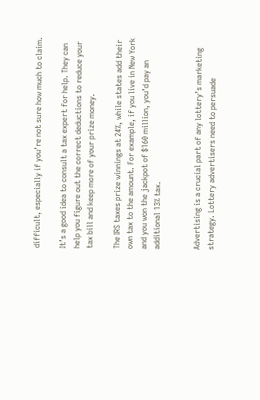difficult, especially if you’re not sure how much to claim.

It’s a good idea to consult a tax expert for help. They can help you figure out the correct deductions to reduce your tax bill and keep more of your prize money.

The IRS taxes prize winnings at 24%, while states add their own tax to the amount. For example, if you live in New York and you won the jackpot of $160 million, you’d pay an additional 13% tax.


Advertising is a crucial part of any lottery’s marketing strategy. Lottery advertisers need to persuade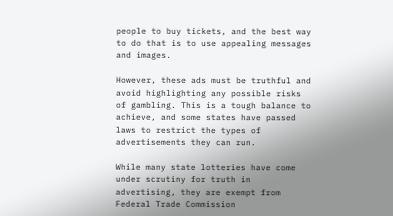people to buy tickets, and the best way to do that is to use appealing messages and images.

However, these ads must be truthful and avoid highlighting any possible risks of gambling. This is a tough balance to achieve, and some states have passed laws to restrict the types of advertisements they can run.

While many state lotteries have come under scrutiny for truth in advertising, they are exempt from Federal Trade Commission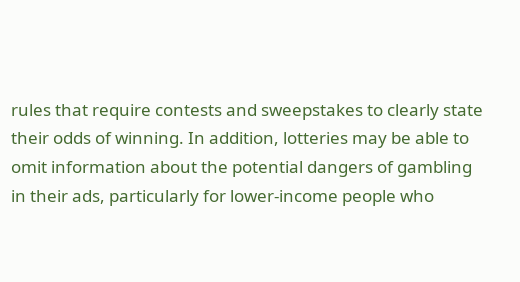rules that require contests and sweepstakes to clearly state their odds of winning. In addition, lotteries may be able to omit information about the potential dangers of gambling in their ads, particularly for lower-income people who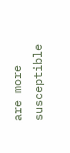are more susceptible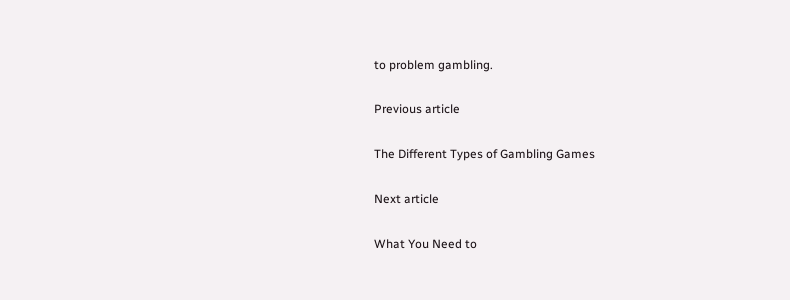to problem gambling.

Previous article

The Different Types of Gambling Games

Next article

What You Need to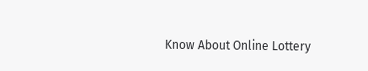Know About Online Lottery